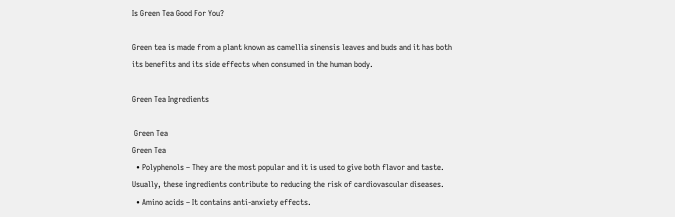Is Green Tea Good For You?

Green tea is made from a plant known as camellia sinensis leaves and buds and it has both its benefits and its side effects when consumed in the human body.

Green Tea Ingredients

 Green Tea
Green Tea
  • Polyphenols – They are the most popular and it is used to give both flavor and taste. Usually, these ingredients contribute to reducing the risk of cardiovascular diseases.
  • Amino acids – It contains anti-anxiety effects.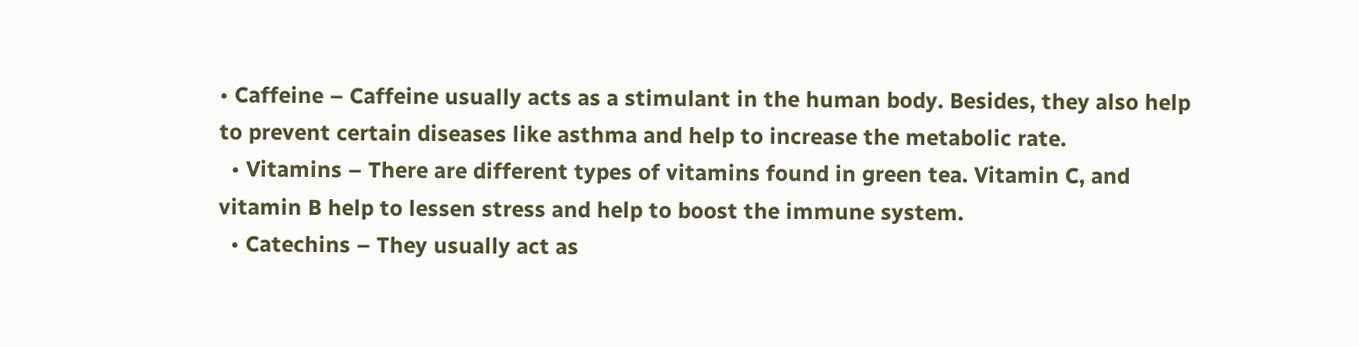• Caffeine – Caffeine usually acts as a stimulant in the human body. Besides, they also help to prevent certain diseases like asthma and help to increase the metabolic rate.
  • Vitamins – There are different types of vitamins found in green tea. Vitamin C, and vitamin B help to lessen stress and help to boost the immune system.
  • Catechins – They usually act as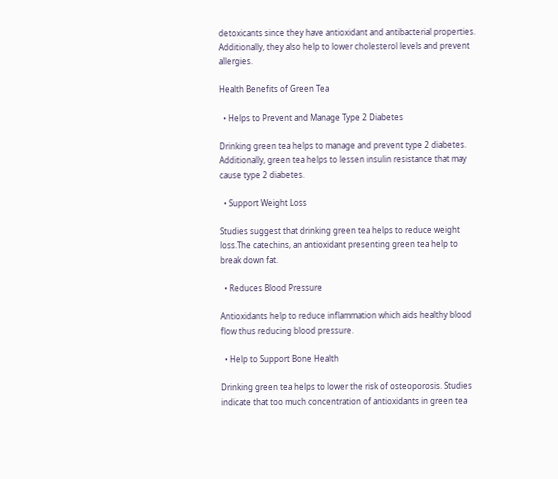detoxicants since they have antioxidant and antibacterial properties. Additionally, they also help to lower cholesterol levels and prevent allergies.

Health Benefits of Green Tea

  • Helps to Prevent and Manage Type 2 Diabetes

Drinking green tea helps to manage and prevent type 2 diabetes. Additionally, green tea helps to lessen insulin resistance that may cause type 2 diabetes.

  • Support Weight Loss

Studies suggest that drinking green tea helps to reduce weight loss.The catechins, an antioxidant presenting green tea help to break down fat.

  • Reduces Blood Pressure

Antioxidants help to reduce inflammation which aids healthy blood flow thus reducing blood pressure.

  • Help to Support Bone Health

Drinking green tea helps to lower the risk of osteoporosis. Studies indicate that too much concentration of antioxidants in green tea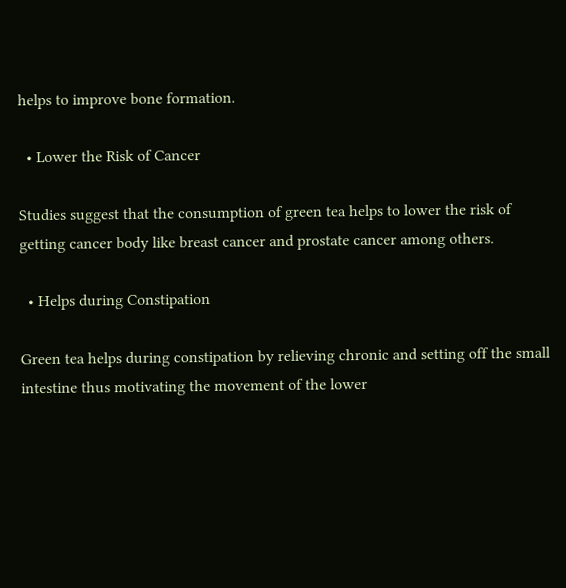helps to improve bone formation.

  • Lower the Risk of Cancer

Studies suggest that the consumption of green tea helps to lower the risk of getting cancer body like breast cancer and prostate cancer among others.

  • Helps during Constipation

Green tea helps during constipation by relieving chronic and setting off the small intestine thus motivating the movement of the lower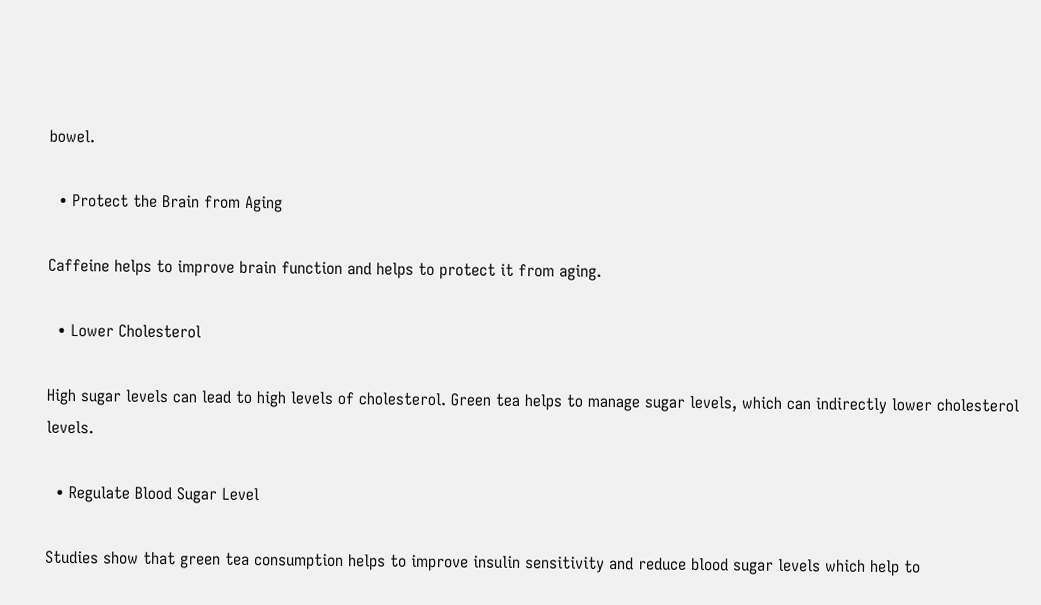bowel.

  • Protect the Brain from Aging

Caffeine helps to improve brain function and helps to protect it from aging.

  • Lower Cholesterol

High sugar levels can lead to high levels of cholesterol. Green tea helps to manage sugar levels, which can indirectly lower cholesterol levels.

  • Regulate Blood Sugar Level

Studies show that green tea consumption helps to improve insulin sensitivity and reduce blood sugar levels which help to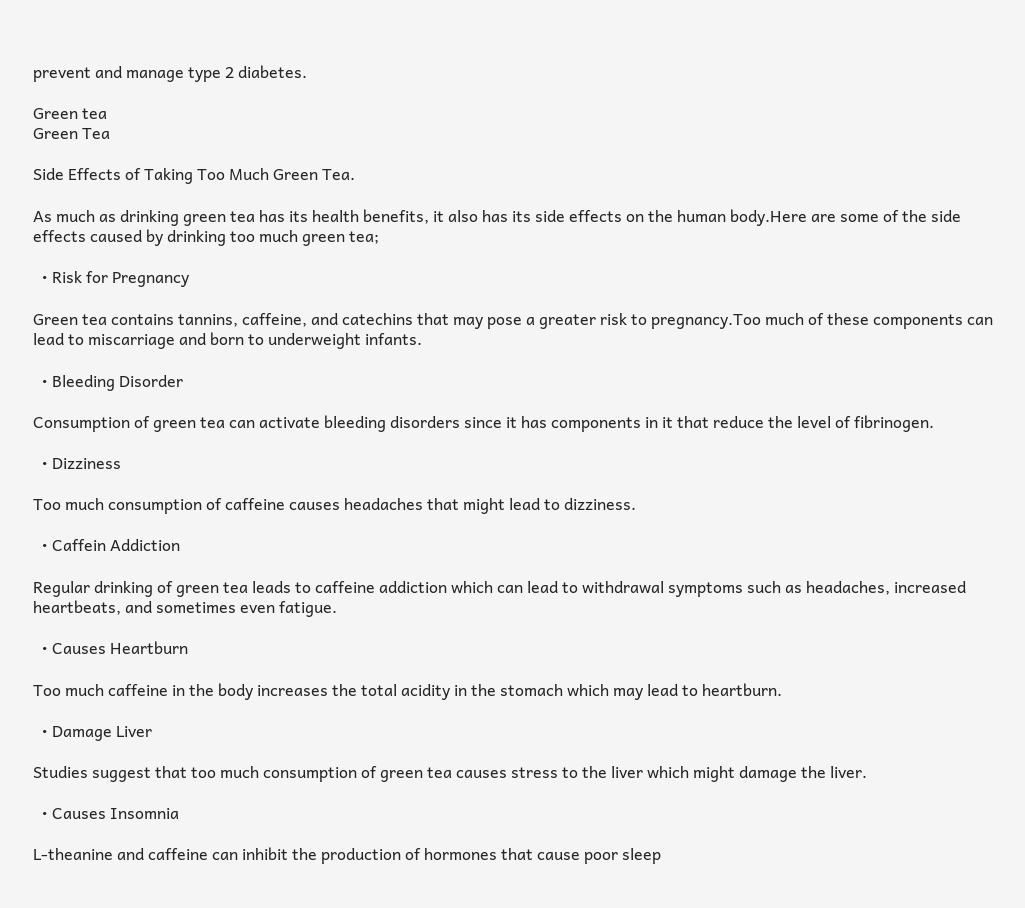prevent and manage type 2 diabetes.

Green tea
Green Tea

Side Effects of Taking Too Much Green Tea.

As much as drinking green tea has its health benefits, it also has its side effects on the human body.Here are some of the side effects caused by drinking too much green tea;

  • Risk for Pregnancy

Green tea contains tannins, caffeine, and catechins that may pose a greater risk to pregnancy.Too much of these components can lead to miscarriage and born to underweight infants.

  • Bleeding Disorder

Consumption of green tea can activate bleeding disorders since it has components in it that reduce the level of fibrinogen.

  • Dizziness

Too much consumption of caffeine causes headaches that might lead to dizziness.

  • Caffein Addiction

Regular drinking of green tea leads to caffeine addiction which can lead to withdrawal symptoms such as headaches, increased heartbeats, and sometimes even fatigue.

  • Causes Heartburn

Too much caffeine in the body increases the total acidity in the stomach which may lead to heartburn.

  • Damage Liver

Studies suggest that too much consumption of green tea causes stress to the liver which might damage the liver.

  • Causes Insomnia

L-theanine and caffeine can inhibit the production of hormones that cause poor sleep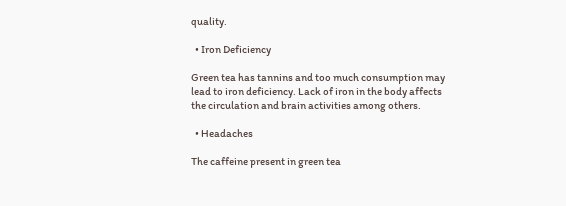quality.

  • Iron Deficiency

Green tea has tannins and too much consumption may lead to iron deficiency. Lack of iron in the body affects the circulation and brain activities among others.

  • Headaches

The caffeine present in green tea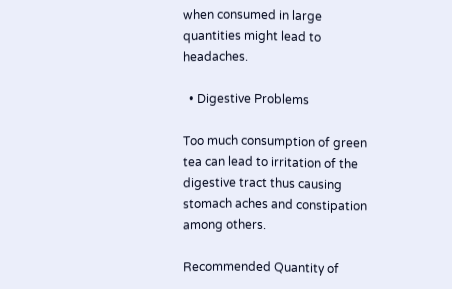when consumed in large quantities might lead to headaches.

  • Digestive Problems

Too much consumption of green tea can lead to irritation of the digestive tract thus causing stomach aches and constipation among others.

Recommended Quantity of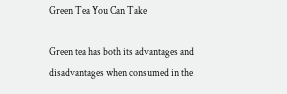Green Tea You Can Take

Green tea has both its advantages and disadvantages when consumed in the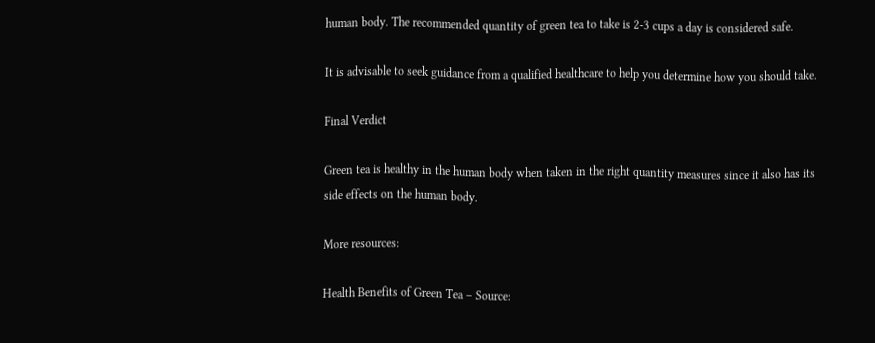human body. The recommended quantity of green tea to take is 2-3 cups a day is considered safe.

It is advisable to seek guidance from a qualified healthcare to help you determine how you should take.

Final Verdict

Green tea is healthy in the human body when taken in the right quantity measures since it also has its side effects on the human body.

More resources:

Health Benefits of Green Tea – Source: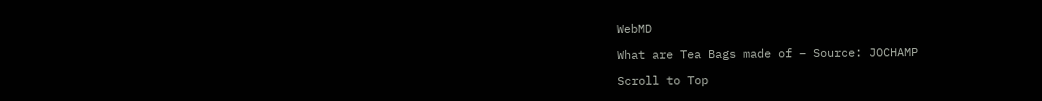WebMD

What are Tea Bags made of – Source: JOCHAMP

Scroll to Top